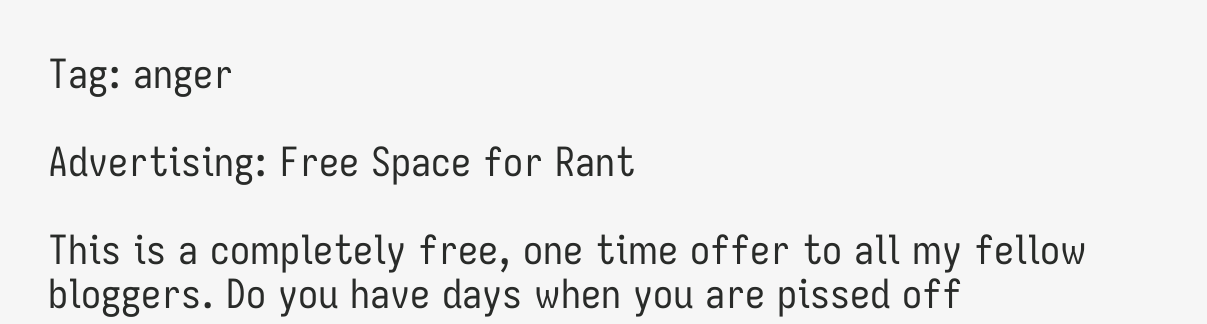Tag: anger

Advertising: Free Space for Rant

This is a completely free, one time offer to all my fellow bloggers. Do you have days when you are pissed off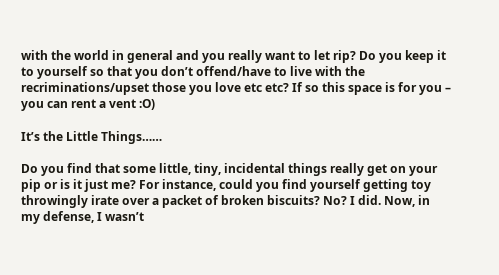with the world in general and you really want to let rip? Do you keep it to yourself so that you don’t offend/have to live with the recriminations/upset those you love etc etc? If so this space is for you – you can rent a vent :O)

It’s the Little Things……

Do you find that some little, tiny, incidental things really get on your pip or is it just me? For instance, could you find yourself getting toy throwingly irate over a packet of broken biscuits? No? I did. Now, in my defense, I wasn’t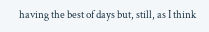having the best of days but, still, as I think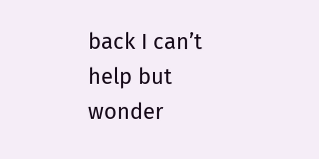back I can’t help but wonder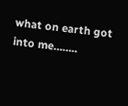what on earth got into me……..